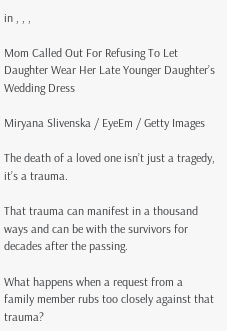in , , ,

Mom Called Out For Refusing To Let Daughter Wear Her Late Younger Daughter’s Wedding Dress

Miryana Slivenska / EyeEm / Getty Images

The death of a loved one isn’t just a tragedy, it’s a trauma.

That trauma can manifest in a thousand ways and can be with the survivors for decades after the passing.

What happens when a request from a family member rubs too closely against that trauma?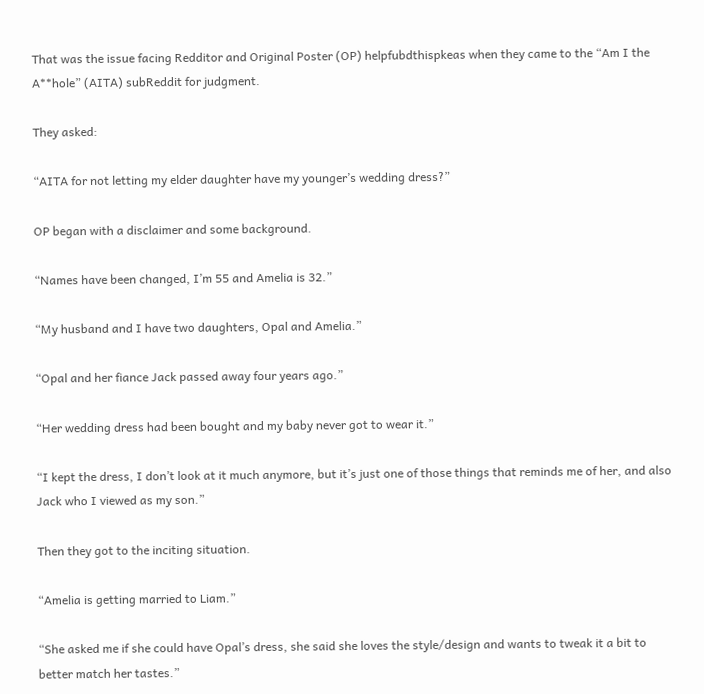That was the issue facing Redditor and Original Poster (OP) helpfubdthispkeas when they came to the “Am I the A**hole” (AITA) subReddit for judgment.

They asked:

“AITA for not letting my elder daughter have my younger’s wedding dress?”

OP began with a disclaimer and some background.

“Names have been changed, I’m 55 and Amelia is 32.”

“My husband and I have two daughters, Opal and Amelia.”

“Opal and her fiance Jack passed away four years ago.”

“Her wedding dress had been bought and my baby never got to wear it.”

“I kept the dress, I don’t look at it much anymore, but it’s just one of those things that reminds me of her, and also Jack who I viewed as my son.”

Then they got to the inciting situation.

“Amelia is getting married to Liam.”

“She asked me if she could have Opal’s dress, she said she loves the style/design and wants to tweak it a bit to better match her tastes.”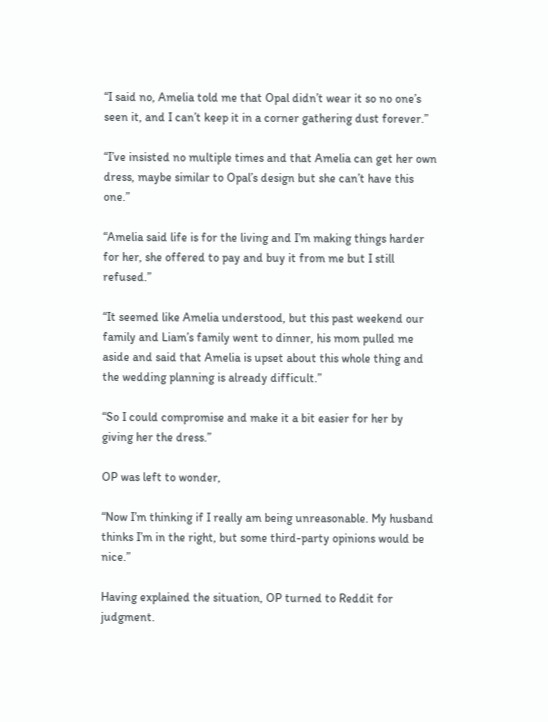“I said no, Amelia told me that Opal didn’t wear it so no one’s seen it, and I can’t keep it in a corner gathering dust forever.”

“I’ve insisted no multiple times and that Amelia can get her own dress, maybe similar to Opal’s design but she can’t have this one.”

“Amelia said life is for the living and I’m making things harder for her, she offered to pay and buy it from me but I still refused.”

“It seemed like Amelia understood, but this past weekend our family and Liam’s family went to dinner, his mom pulled me aside and said that Amelia is upset about this whole thing and the wedding planning is already difficult.”

“So I could compromise and make it a bit easier for her by giving her the dress.”

OP was left to wonder,

“Now I’m thinking if I really am being unreasonable. My husband thinks I’m in the right, but some third-party opinions would be nice.”

Having explained the situation, OP turned to Reddit for judgment.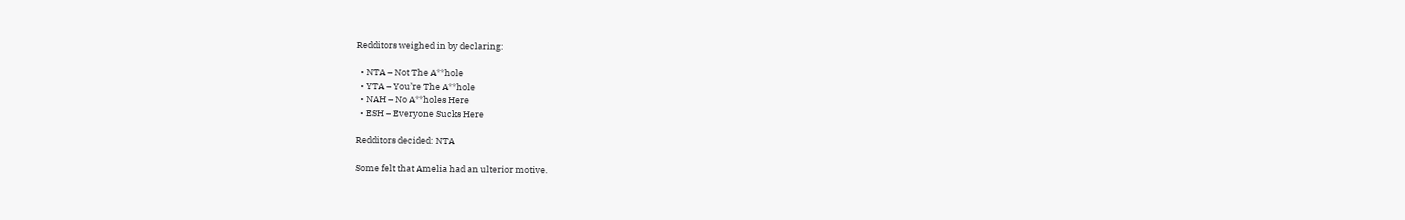Redditors weighed in by declaring:

  • NTA – Not The A**hole
  • YTA – You’re The A**hole
  • NAH – No A**holes Here
  • ESH – Everyone Sucks Here

Redditors decided: NTA

Some felt that Amelia had an ulterior motive.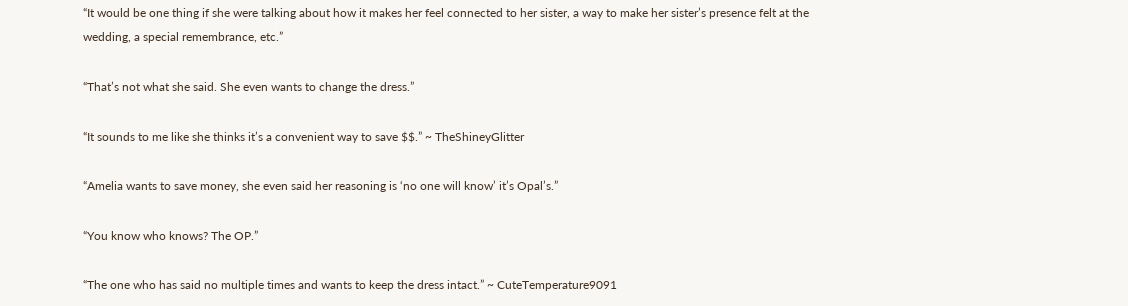“It would be one thing if she were talking about how it makes her feel connected to her sister, a way to make her sister’s presence felt at the wedding, a special remembrance, etc.”

“That’s not what she said. She even wants to change the dress.”

“It sounds to me like she thinks it’s a convenient way to save $$.” ~ TheShineyGlitter

“Amelia wants to save money, she even said her reasoning is ‘no one will know’ it’s Opal’s.”

“You know who knows? The OP.”

“The one who has said no multiple times and wants to keep the dress intact.” ~ CuteTemperature9091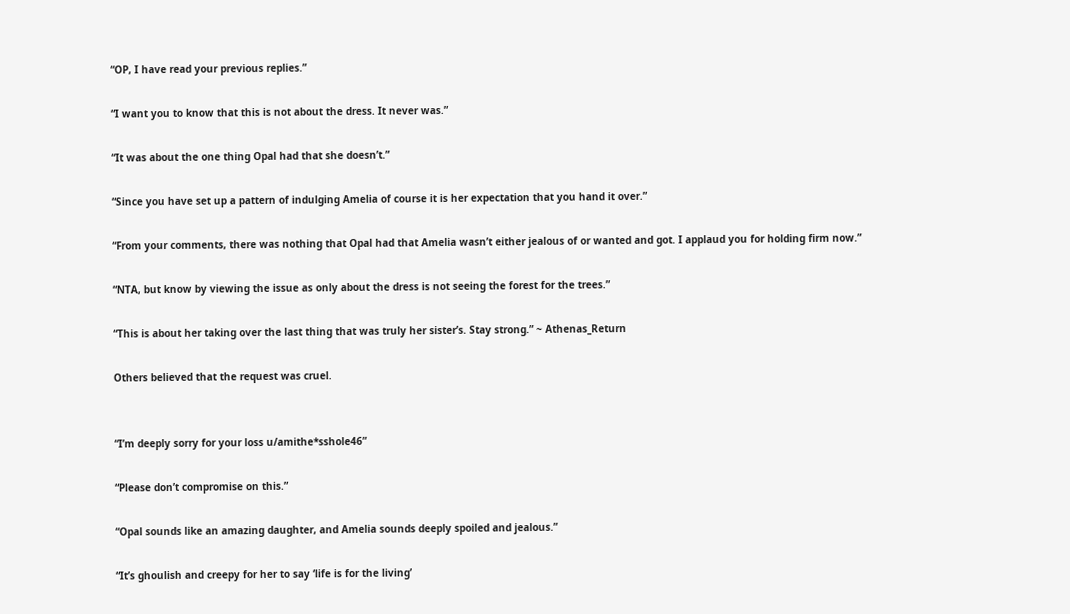“OP, I have read your previous replies.”

“I want you to know that this is not about the dress. It never was.”

“It was about the one thing Opal had that she doesn’t.”

“Since you have set up a pattern of indulging Amelia of course it is her expectation that you hand it over.”

“From your comments, there was nothing that Opal had that Amelia wasn’t either jealous of or wanted and got. I applaud you for holding firm now.”

“NTA, but know by viewing the issue as only about the dress is not seeing the forest for the trees.”

“This is about her taking over the last thing that was truly her sister’s. Stay strong.” ~ Athenas_Return

Others believed that the request was cruel.


“I’m deeply sorry for your loss u/amithe*sshole46”

“Please don’t compromise on this.”

“Opal sounds like an amazing daughter, and Amelia sounds deeply spoiled and jealous.”

“It’s ghoulish and creepy for her to say ‘life is for the living’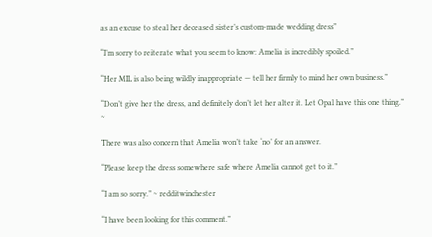as an excuse to steal her deceased sister’s custom-made wedding dress”

“I’m sorry to reiterate what you seem to know: Amelia is incredibly spoiled.”

“Her MIL is also being wildly inappropriate — tell her firmly to mind her own business.”

“Don’t give her the dress, and definitely don’t let her alter it. Let Opal have this one thing.” ~

There was also concern that Amelia won’t take ‘no’ for an answer.

“Please keep the dress somewhere safe where Amelia cannot get to it.”

“I am so sorry.” ~ redditwinchester

“I have been looking for this comment.”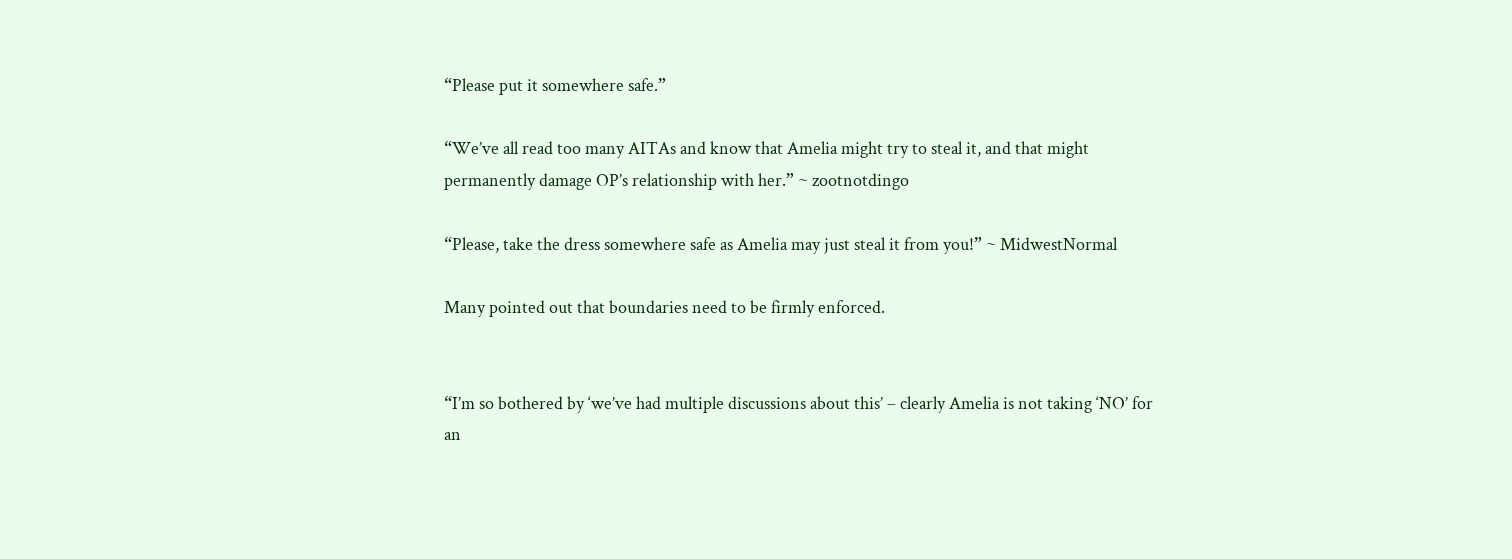“Please put it somewhere safe.”

“We’ve all read too many AITAs and know that Amelia might try to steal it, and that might permanently damage OP’s relationship with her.” ~ zootnotdingo

“Please, take the dress somewhere safe as Amelia may just steal it from you!” ~ MidwestNormal

Many pointed out that boundaries need to be firmly enforced.


“I’m so bothered by ‘we’ve had multiple discussions about this’ – clearly Amelia is not taking ‘NO’ for an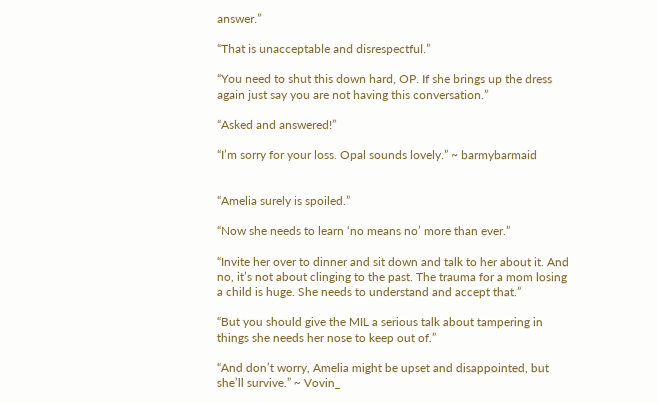answer.”

“That is unacceptable and disrespectful.”

“You need to shut this down hard, OP. If she brings up the dress again just say you are not having this conversation.”

“Asked and answered!”

“I’m sorry for your loss. Opal sounds lovely.” ~ barmybarmaid


“Amelia surely is spoiled.”

“Now she needs to learn ‘no means no’ more than ever.”

“Invite her over to dinner and sit down and talk to her about it. And no, it’s not about clinging to the past. The trauma for a mom losing a child is huge. She needs to understand and accept that.”

“But you should give the MIL a serious talk about tampering in things she needs her nose to keep out of.”

“And don’t worry, Amelia might be upset and disappointed, but she’ll survive.” ~ Vovin_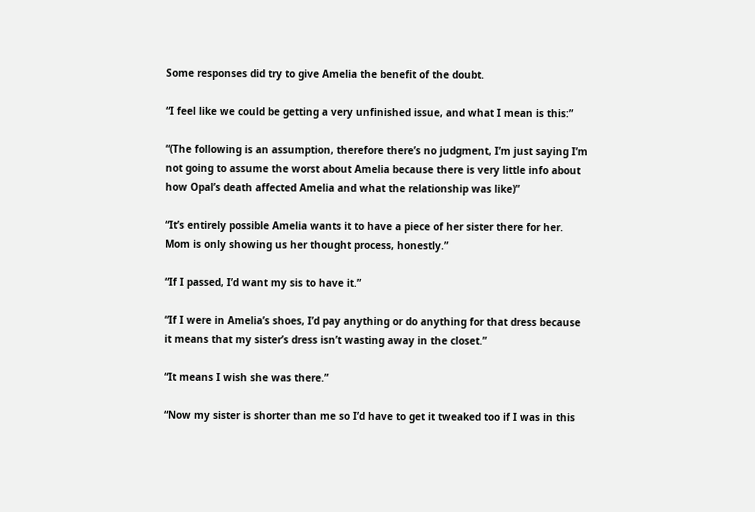Some responses did try to give Amelia the benefit of the doubt.

“I feel like we could be getting a very unfinished issue, and what I mean is this:”

“(The following is an assumption, therefore there’s no judgment, I’m just saying I’m not going to assume the worst about Amelia because there is very little info about how Opal’s death affected Amelia and what the relationship was like)”

“It’s entirely possible Amelia wants it to have a piece of her sister there for her. Mom is only showing us her thought process, honestly.”

“If I passed, I’d want my sis to have it.”

“If I were in Amelia’s shoes, I’d pay anything or do anything for that dress because it means that my sister’s dress isn’t wasting away in the closet.”

“It means I wish she was there.”

“Now my sister is shorter than me so I’d have to get it tweaked too if I was in this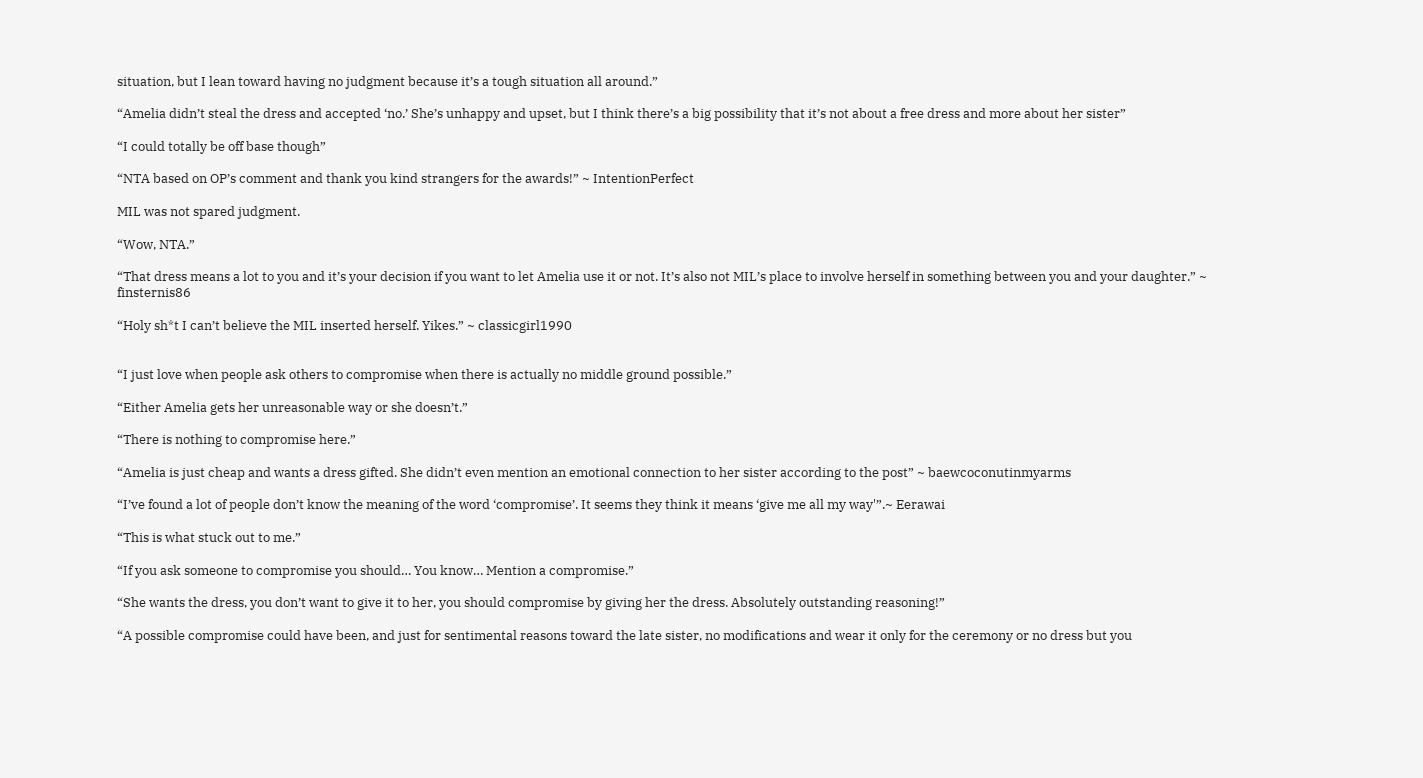situation, but I lean toward having no judgment because it’s a tough situation all around.”

“Amelia didn’t steal the dress and accepted ‘no.’ She’s unhappy and upset, but I think there’s a big possibility that it’s not about a free dress and more about her sister”

“I could totally be off base though”

“NTA based on OP’s comment and thank you kind strangers for the awards!” ~ IntentionPerfect

MIL was not spared judgment.

“Wow, NTA.”

“That dress means a lot to you and it’s your decision if you want to let Amelia use it or not. It’s also not MIL’s place to involve herself in something between you and your daughter.” ~ finsternis86

“Holy sh*t I can’t believe the MIL inserted herself. Yikes.” ~ classicgirl1990


“I just love when people ask others to compromise when there is actually no middle ground possible.”

“Either Amelia gets her unreasonable way or she doesn’t.”

“There is nothing to compromise here.”

“Amelia is just cheap and wants a dress gifted. She didn’t even mention an emotional connection to her sister according to the post” ~ baewcoconutinmyarms

“I’ve found a lot of people don’t know the meaning of the word ‘compromise’. It seems they think it means ‘give me all my way'”.~ Eerawai

“This is what stuck out to me.”

“If you ask someone to compromise you should… You know… Mention a compromise.”

“She wants the dress, you don’t want to give it to her, you should compromise by giving her the dress. Absolutely outstanding reasoning!”

“A possible compromise could have been, and just for sentimental reasons toward the late sister, no modifications and wear it only for the ceremony or no dress but you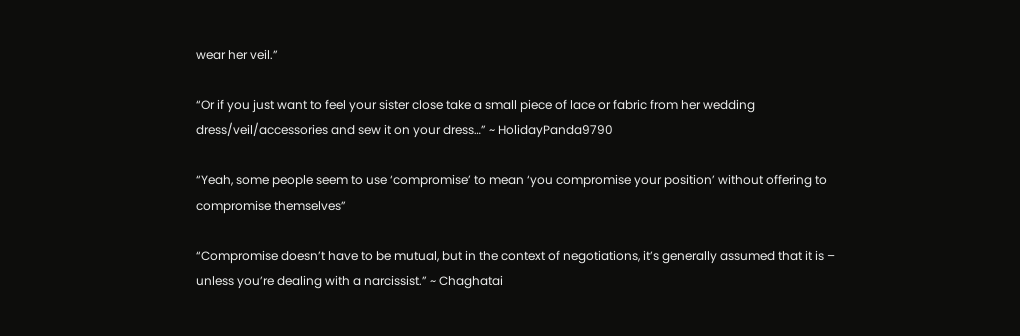wear her veil.”

“Or if you just want to feel your sister close take a small piece of lace or fabric from her wedding dress/veil/accessories and sew it on your dress…” ~ HolidayPanda9790

“Yeah, some people seem to use ‘compromise’ to mean ‘you compromise your position’ without offering to compromise themselves”

“Compromise doesn’t have to be mutual, but in the context of negotiations, it’s generally assumed that it is – unless you’re dealing with a narcissist.” ~ Chaghatai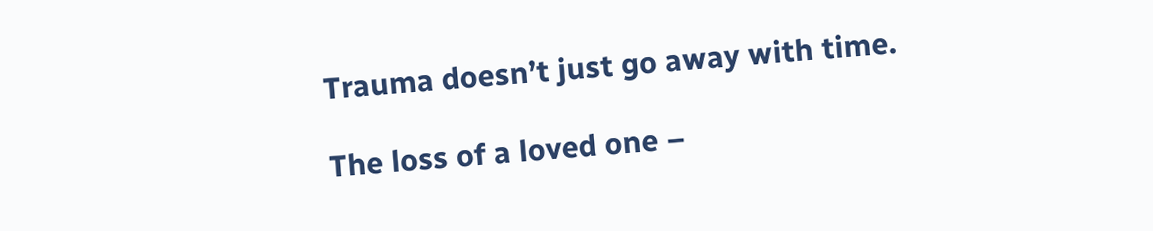Trauma doesn’t just go away with time.

The loss of a loved one –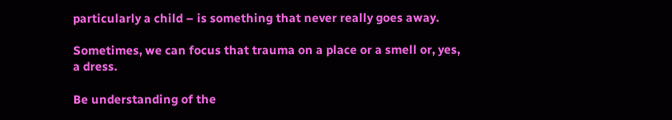particularly a child – is something that never really goes away.

Sometimes, we can focus that trauma on a place or a smell or, yes, a dress.

Be understanding of the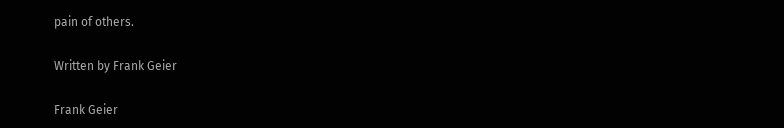pain of others.

Written by Frank Geier

Frank Geier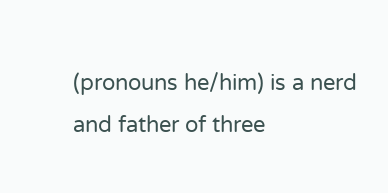(pronouns he/him) is a nerd and father of three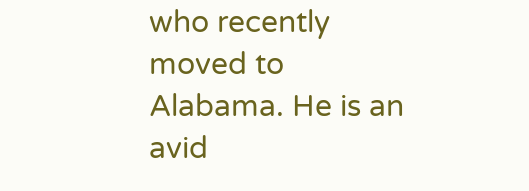who recently moved to Alabama. He is an avid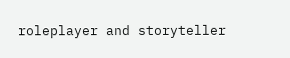roleplayer and storyteller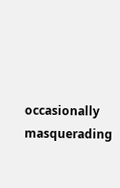occasionally masquerading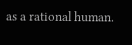as a rational human.